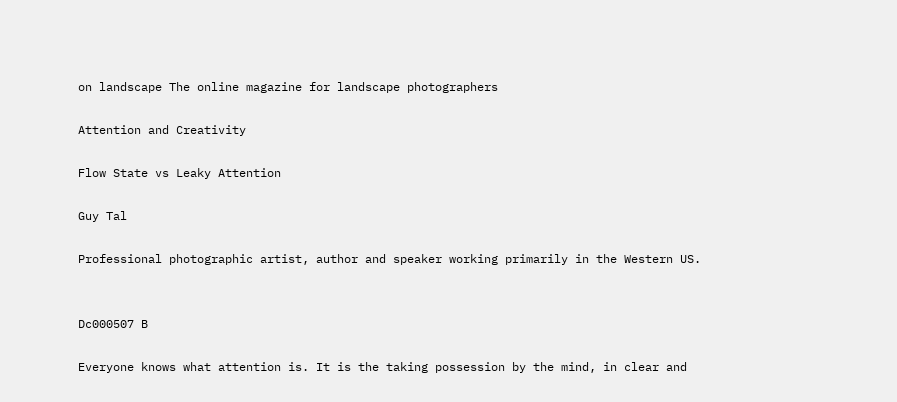on landscape The online magazine for landscape photographers

Attention and Creativity

Flow State vs Leaky Attention

Guy Tal

Professional photographic artist, author and speaker working primarily in the Western US.


Dc000507 B

Everyone knows what attention is. It is the taking possession by the mind, in clear and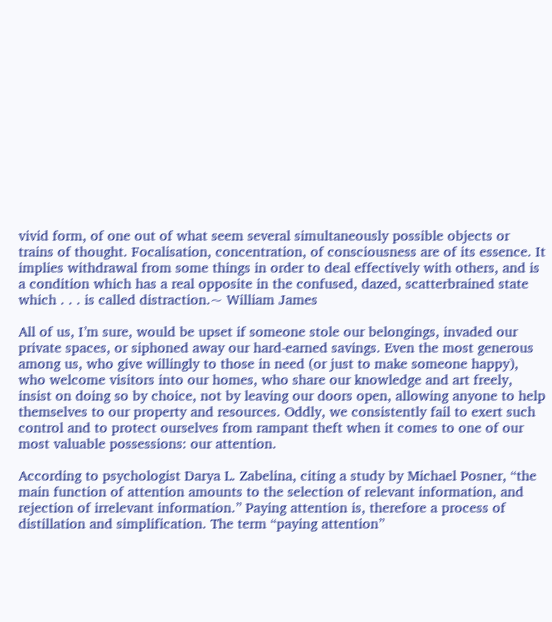vivid form, of one out of what seem several simultaneously possible objects or trains of thought. Focalisation, concentration, of consciousness are of its essence. It implies withdrawal from some things in order to deal effectively with others, and is a condition which has a real opposite in the confused, dazed, scatterbrained state which . . . is called distraction.~ William James

All of us, I’m sure, would be upset if someone stole our belongings, invaded our private spaces, or siphoned away our hard-earned savings. Even the most generous among us, who give willingly to those in need (or just to make someone happy), who welcome visitors into our homes, who share our knowledge and art freely, insist on doing so by choice, not by leaving our doors open, allowing anyone to help themselves to our property and resources. Oddly, we consistently fail to exert such control and to protect ourselves from rampant theft when it comes to one of our most valuable possessions: our attention.

According to psychologist Darya L. Zabelina, citing a study by Michael Posner, “the main function of attention amounts to the selection of relevant information, and rejection of irrelevant information.” Paying attention is, therefore a process of distillation and simplification. The term “paying attention”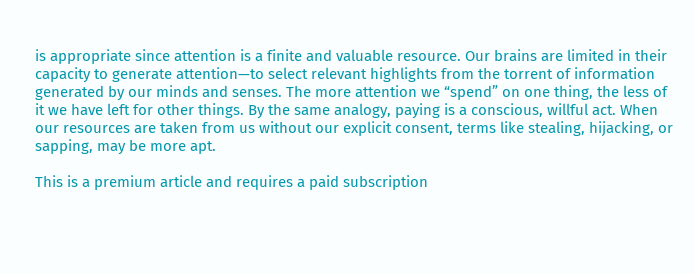is appropriate since attention is a finite and valuable resource. Our brains are limited in their capacity to generate attention—to select relevant highlights from the torrent of information generated by our minds and senses. The more attention we “spend” on one thing, the less of it we have left for other things. By the same analogy, paying is a conscious, willful act. When our resources are taken from us without our explicit consent, terms like stealing, hijacking, or sapping, may be more apt.

This is a premium article and requires a paid subscription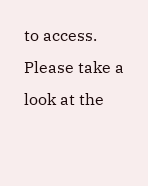to access. Please take a look at the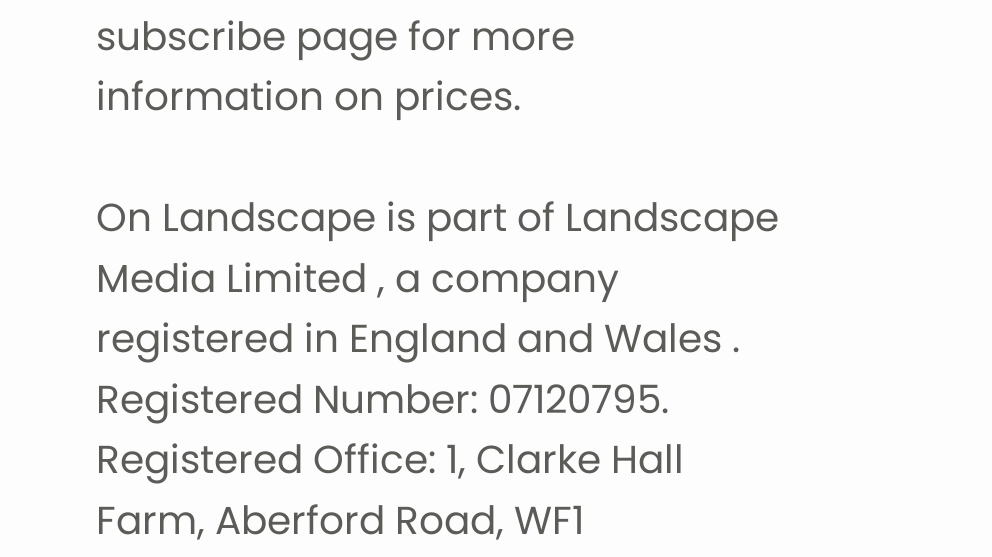subscribe page for more information on prices.

On Landscape is part of Landscape Media Limited , a company registered in England and Wales . Registered Number: 07120795. Registered Office: 1, Clarke Hall Farm, Aberford Road, WF1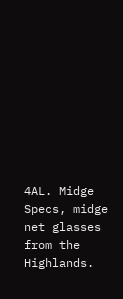4AL. Midge Specs, midge net glasses from the Highlands.